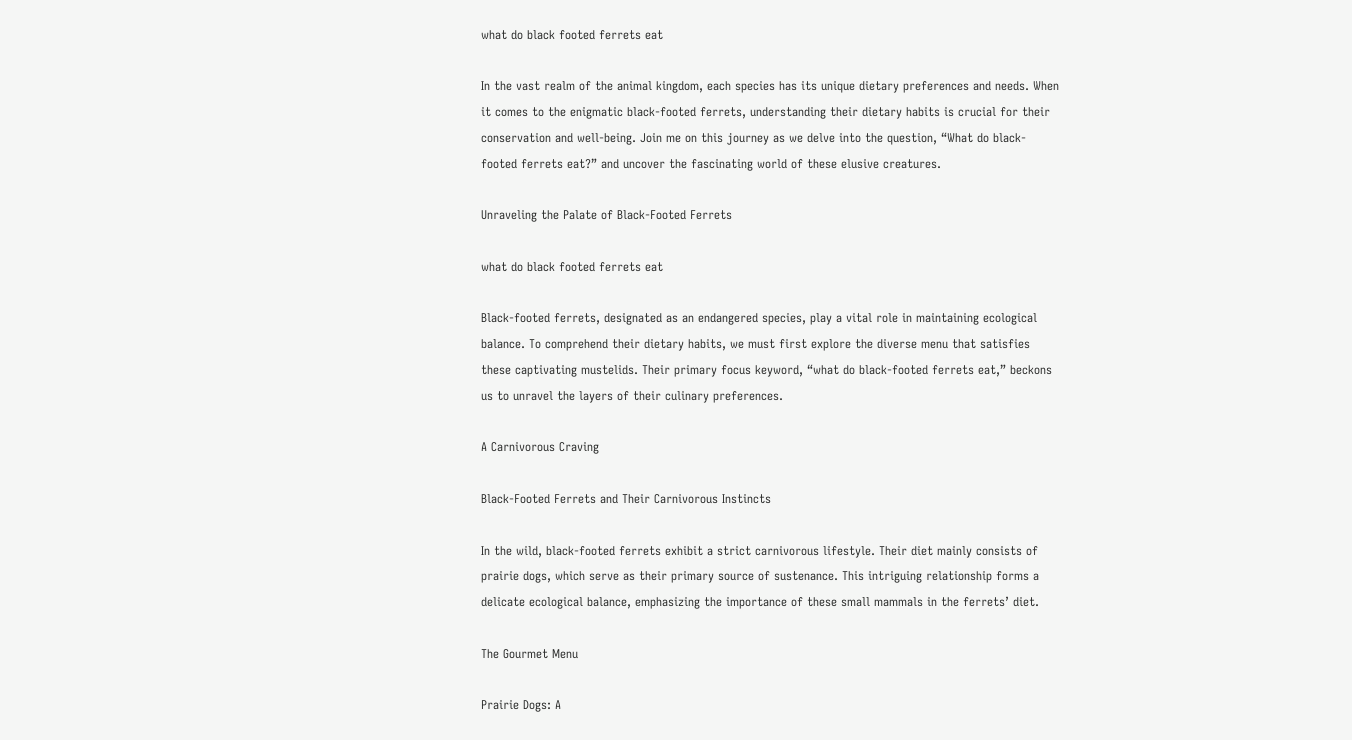what do black footed ferrets eat

In the vast realm of the animal kingdom, each species has its unique dietary preferences and needs. When it comes to the enigmatic black-footed ferrets, understanding their dietary habits is crucial for their conservation and well-being. Join me on this journey as we delve into the question, “What do black-footed ferrets eat?” and uncover the fascinating world of these elusive creatures.

Unraveling the Palate of Black-Footed Ferrets

what do black footed ferrets eat

Black-footed ferrets, designated as an endangered species, play a vital role in maintaining ecological balance. To comprehend their dietary habits, we must first explore the diverse menu that satisfies these captivating mustelids. Their primary focus keyword, “what do black-footed ferrets eat,” beckons us to unravel the layers of their culinary preferences.

A Carnivorous Craving

Black-Footed Ferrets and Their Carnivorous Instincts

In the wild, black-footed ferrets exhibit a strict carnivorous lifestyle. Their diet mainly consists of prairie dogs, which serve as their primary source of sustenance. This intriguing relationship forms a delicate ecological balance, emphasizing the importance of these small mammals in the ferrets’ diet.

The Gourmet Menu

Prairie Dogs: A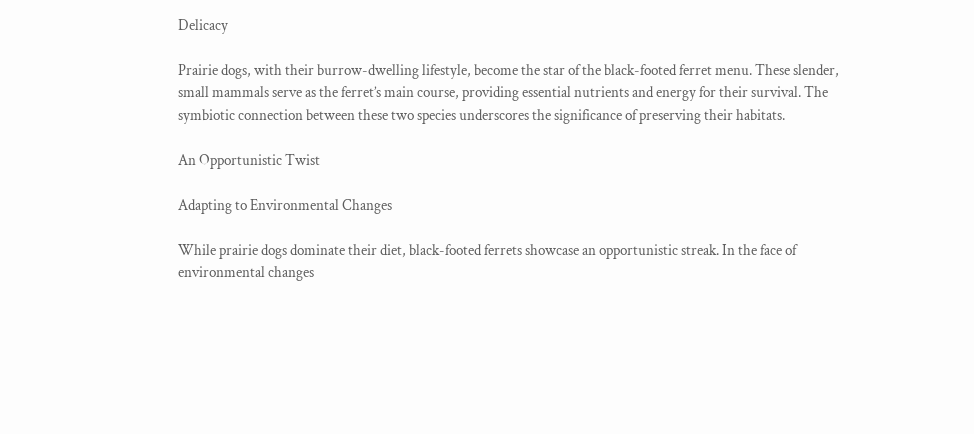Delicacy

Prairie dogs, with their burrow-dwelling lifestyle, become the star of the black-footed ferret menu. These slender, small mammals serve as the ferret’s main course, providing essential nutrients and energy for their survival. The symbiotic connection between these two species underscores the significance of preserving their habitats.

An Opportunistic Twist

Adapting to Environmental Changes

While prairie dogs dominate their diet, black-footed ferrets showcase an opportunistic streak. In the face of environmental changes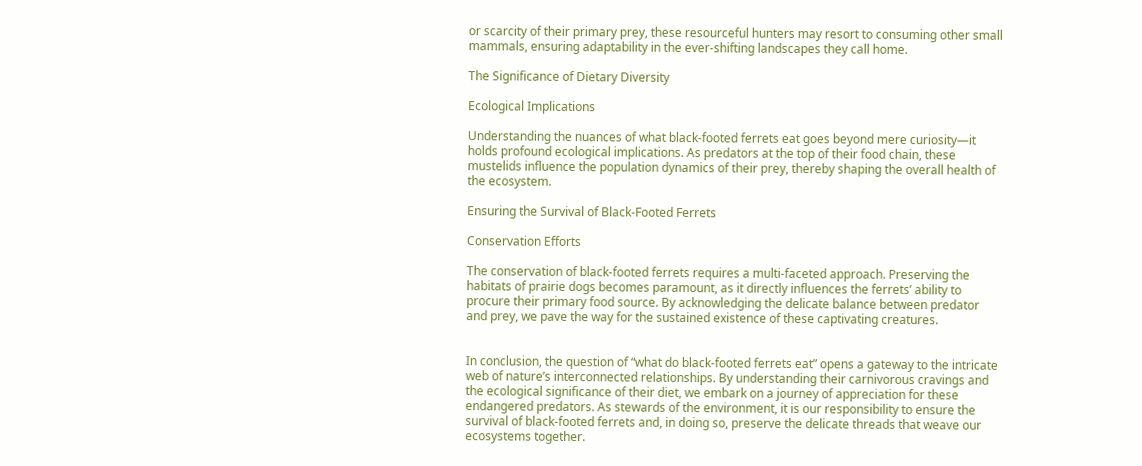or scarcity of their primary prey, these resourceful hunters may resort to consuming other small mammals, ensuring adaptability in the ever-shifting landscapes they call home.

The Significance of Dietary Diversity

Ecological Implications

Understanding the nuances of what black-footed ferrets eat goes beyond mere curiosity—it holds profound ecological implications. As predators at the top of their food chain, these mustelids influence the population dynamics of their prey, thereby shaping the overall health of the ecosystem.

Ensuring the Survival of Black-Footed Ferrets

Conservation Efforts

The conservation of black-footed ferrets requires a multi-faceted approach. Preserving the habitats of prairie dogs becomes paramount, as it directly influences the ferrets’ ability to procure their primary food source. By acknowledging the delicate balance between predator and prey, we pave the way for the sustained existence of these captivating creatures.


In conclusion, the question of “what do black-footed ferrets eat” opens a gateway to the intricate web of nature’s interconnected relationships. By understanding their carnivorous cravings and the ecological significance of their diet, we embark on a journey of appreciation for these endangered predators. As stewards of the environment, it is our responsibility to ensure the survival of black-footed ferrets and, in doing so, preserve the delicate threads that weave our ecosystems together.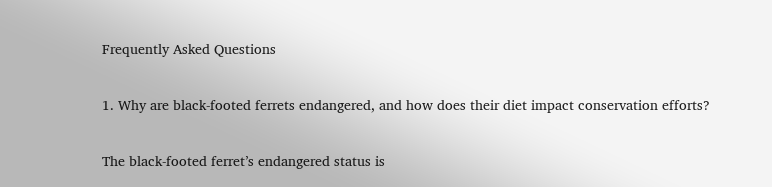Frequently Asked Questions

1. Why are black-footed ferrets endangered, and how does their diet impact conservation efforts?

The black-footed ferret’s endangered status is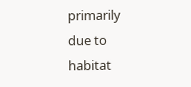primarily due to habitat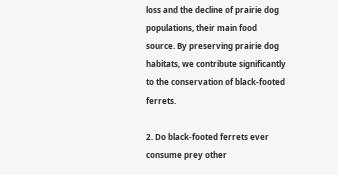loss and the decline of prairie dog populations, their main food source. By preserving prairie dog habitats, we contribute significantly to the conservation of black-footed ferrets.

2. Do black-footed ferrets ever consume prey other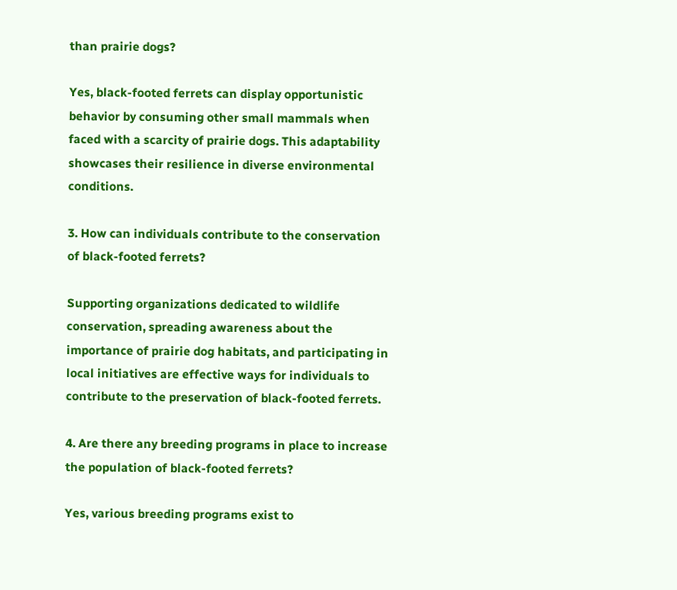than prairie dogs?

Yes, black-footed ferrets can display opportunistic behavior by consuming other small mammals when faced with a scarcity of prairie dogs. This adaptability showcases their resilience in diverse environmental conditions.

3. How can individuals contribute to the conservation of black-footed ferrets?

Supporting organizations dedicated to wildlife conservation, spreading awareness about the importance of prairie dog habitats, and participating in local initiatives are effective ways for individuals to contribute to the preservation of black-footed ferrets.

4. Are there any breeding programs in place to increase the population of black-footed ferrets?

Yes, various breeding programs exist to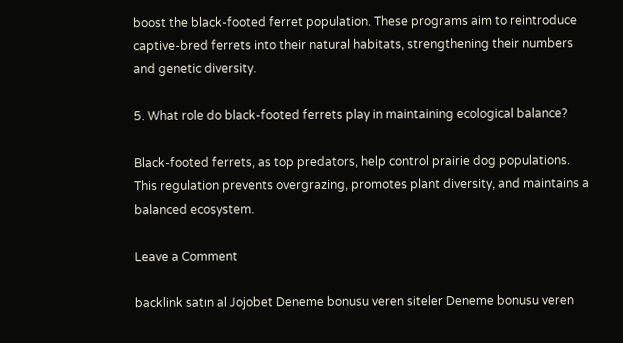boost the black-footed ferret population. These programs aim to reintroduce captive-bred ferrets into their natural habitats, strengthening their numbers and genetic diversity.

5. What role do black-footed ferrets play in maintaining ecological balance?

Black-footed ferrets, as top predators, help control prairie dog populations. This regulation prevents overgrazing, promotes plant diversity, and maintains a balanced ecosystem.

Leave a Comment

backlink satın al Jojobet Deneme bonusu veren siteler Deneme bonusu veren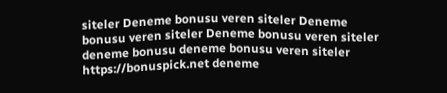siteler Deneme bonusu veren siteler Deneme bonusu veren siteler Deneme bonusu veren siteler deneme bonusu deneme bonusu veren siteler https://bonuspick.net deneme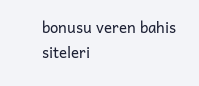bonusu veren bahis siteleri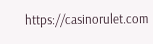https://casinorulet.com